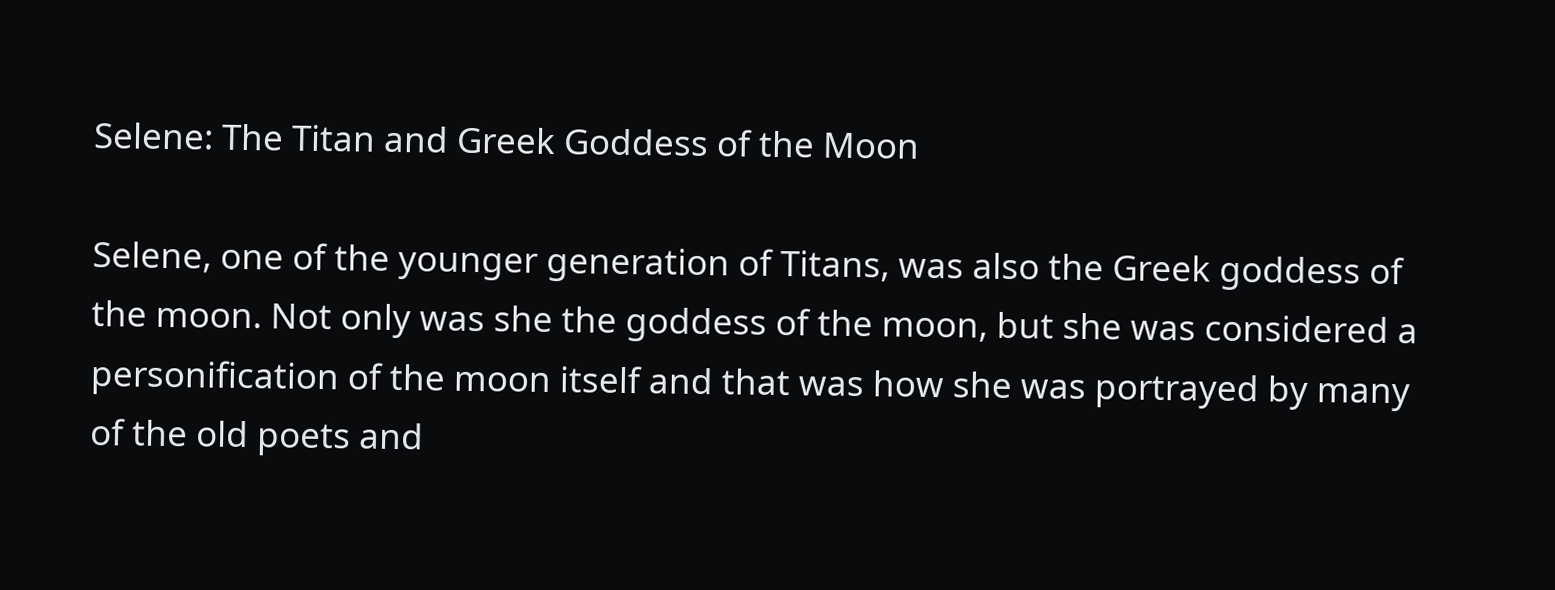Selene: The Titan and Greek Goddess of the Moon

Selene, one of the younger generation of Titans, was also the Greek goddess of the moon. Not only was she the goddess of the moon, but she was considered a personification of the moon itself and that was how she was portrayed by many of the old poets and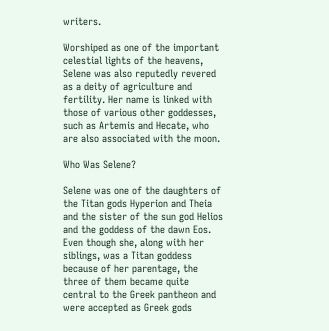writers.

Worshiped as one of the important celestial lights of the heavens, Selene was also reputedly revered as a deity of agriculture and fertility. Her name is linked with those of various other goddesses, such as Artemis and Hecate, who are also associated with the moon.

Who Was Selene?

Selene was one of the daughters of the Titan gods Hyperion and Theia and the sister of the sun god Helios and the goddess of the dawn Eos. Even though she, along with her siblings, was a Titan goddess because of her parentage, the three of them became quite central to the Greek pantheon and were accepted as Greek gods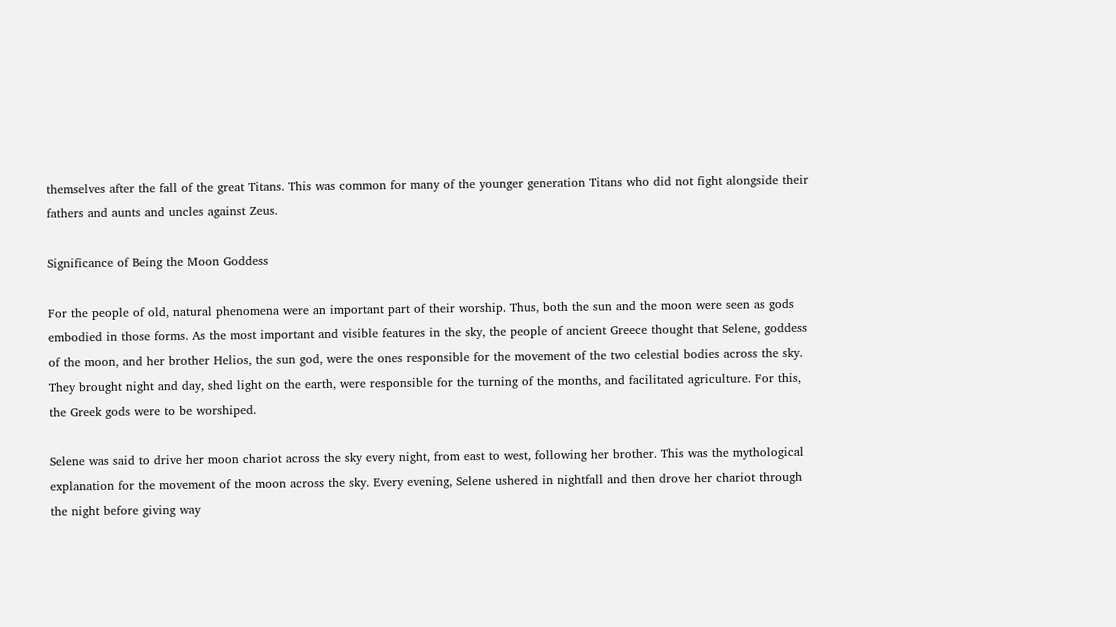themselves after the fall of the great Titans. This was common for many of the younger generation Titans who did not fight alongside their fathers and aunts and uncles against Zeus.

Significance of Being the Moon Goddess

For the people of old, natural phenomena were an important part of their worship. Thus, both the sun and the moon were seen as gods embodied in those forms. As the most important and visible features in the sky, the people of ancient Greece thought that Selene, goddess of the moon, and her brother Helios, the sun god, were the ones responsible for the movement of the two celestial bodies across the sky. They brought night and day, shed light on the earth, were responsible for the turning of the months, and facilitated agriculture. For this, the Greek gods were to be worshiped.

Selene was said to drive her moon chariot across the sky every night, from east to west, following her brother. This was the mythological explanation for the movement of the moon across the sky. Every evening, Selene ushered in nightfall and then drove her chariot through the night before giving way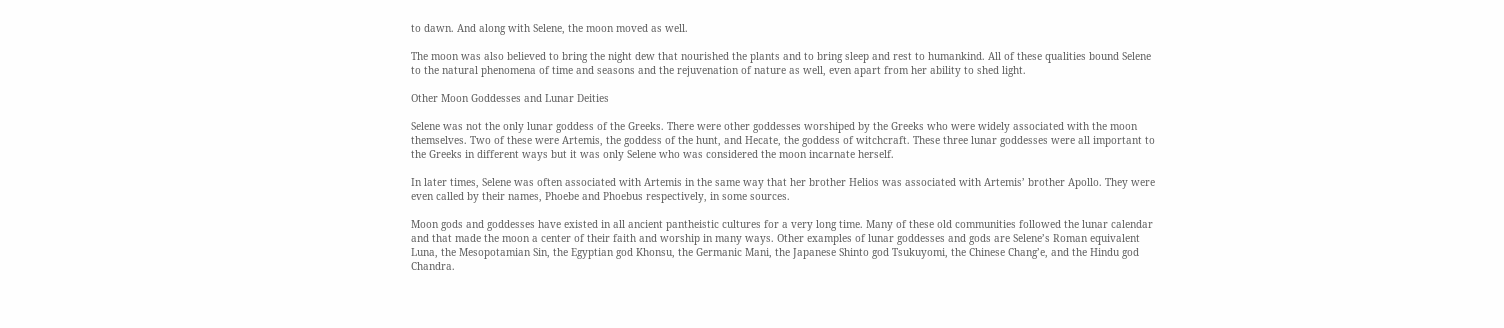to dawn. And along with Selene, the moon moved as well.

The moon was also believed to bring the night dew that nourished the plants and to bring sleep and rest to humankind. All of these qualities bound Selene to the natural phenomena of time and seasons and the rejuvenation of nature as well, even apart from her ability to shed light.

Other Moon Goddesses and Lunar Deities

Selene was not the only lunar goddess of the Greeks. There were other goddesses worshiped by the Greeks who were widely associated with the moon themselves. Two of these were Artemis, the goddess of the hunt, and Hecate, the goddess of witchcraft. These three lunar goddesses were all important to the Greeks in different ways but it was only Selene who was considered the moon incarnate herself.

In later times, Selene was often associated with Artemis in the same way that her brother Helios was associated with Artemis’ brother Apollo. They were even called by their names, Phoebe and Phoebus respectively, in some sources.

Moon gods and goddesses have existed in all ancient pantheistic cultures for a very long time. Many of these old communities followed the lunar calendar and that made the moon a center of their faith and worship in many ways. Other examples of lunar goddesses and gods are Selene’s Roman equivalent Luna, the Mesopotamian Sin, the Egyptian god Khonsu, the Germanic Mani, the Japanese Shinto god Tsukuyomi, the Chinese Chang’e, and the Hindu god Chandra.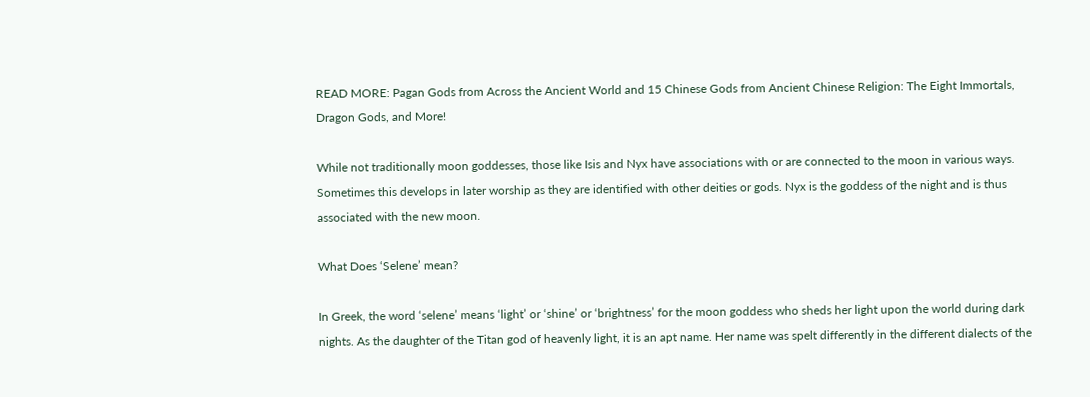READ MORE: Pagan Gods from Across the Ancient World and 15 Chinese Gods from Ancient Chinese Religion: The Eight Immortals, Dragon Gods, and More!

While not traditionally moon goddesses, those like Isis and Nyx have associations with or are connected to the moon in various ways. Sometimes this develops in later worship as they are identified with other deities or gods. Nyx is the goddess of the night and is thus associated with the new moon.

What Does ‘Selene’ mean?

In Greek, the word ‘selene’ means ‘light’ or ‘shine’ or ‘brightness’ for the moon goddess who sheds her light upon the world during dark nights. As the daughter of the Titan god of heavenly light, it is an apt name. Her name was spelt differently in the different dialects of the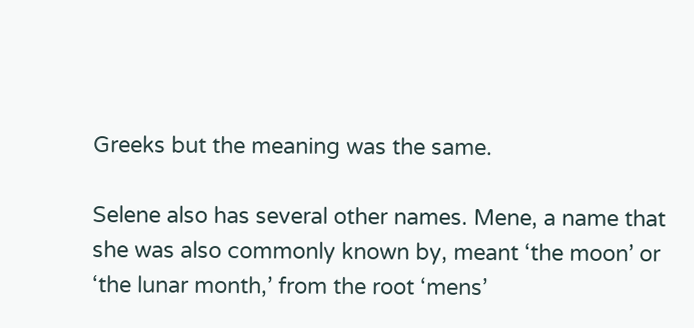Greeks but the meaning was the same.

Selene also has several other names. Mene, a name that she was also commonly known by, meant ‘the moon’ or ‘the lunar month,’ from the root ‘mens’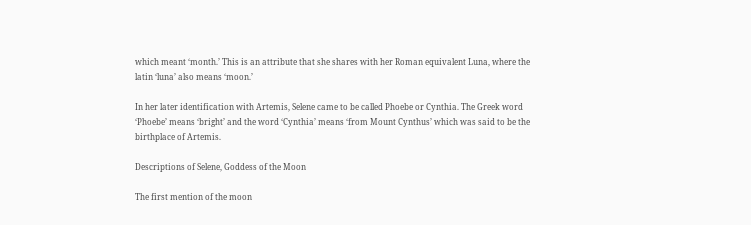which meant ‘month.’ This is an attribute that she shares with her Roman equivalent Luna, where the latin ‘luna’ also means ‘moon.’

In her later identification with Artemis, Selene came to be called Phoebe or Cynthia. The Greek word ‘Phoebe’ means ‘bright’ and the word ‘Cynthia’ means ‘from Mount Cynthus’ which was said to be the birthplace of Artemis.

Descriptions of Selene, Goddess of the Moon

The first mention of the moon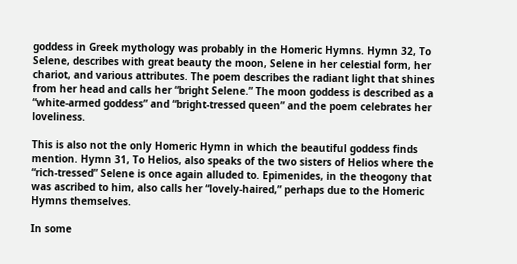goddess in Greek mythology was probably in the Homeric Hymns. Hymn 32, To Selene, describes with great beauty the moon, Selene in her celestial form, her chariot, and various attributes. The poem describes the radiant light that shines from her head and calls her “bright Selene.” The moon goddess is described as a “white-armed goddess” and “bright-tressed queen” and the poem celebrates her loveliness.

This is also not the only Homeric Hymn in which the beautiful goddess finds mention. Hymn 31, To Helios, also speaks of the two sisters of Helios where the “rich-tressed” Selene is once again alluded to. Epimenides, in the theogony that was ascribed to him, also calls her “lovely-haired,” perhaps due to the Homeric Hymns themselves.

In some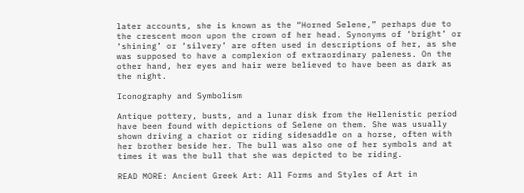later accounts, she is known as the “Horned Selene,” perhaps due to the crescent moon upon the crown of her head. Synonyms of ‘bright’ or ‘shining’ or ‘silvery’ are often used in descriptions of her, as she was supposed to have a complexion of extraordinary paleness. On the other hand, her eyes and hair were believed to have been as dark as the night.

Iconography and Symbolism

Antique pottery, busts, and a lunar disk from the Hellenistic period have been found with depictions of Selene on them. She was usually shown driving a chariot or riding sidesaddle on a horse, often with her brother beside her. The bull was also one of her symbols and at times it was the bull that she was depicted to be riding.

READ MORE: Ancient Greek Art: All Forms and Styles of Art in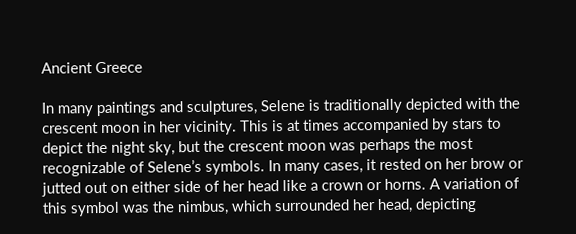Ancient Greece

In many paintings and sculptures, Selene is traditionally depicted with the crescent moon in her vicinity. This is at times accompanied by stars to depict the night sky, but the crescent moon was perhaps the most recognizable of Selene’s symbols. In many cases, it rested on her brow or jutted out on either side of her head like a crown or horns. A variation of this symbol was the nimbus, which surrounded her head, depicting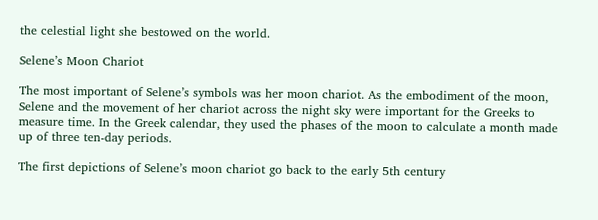the celestial light she bestowed on the world.

Selene’s Moon Chariot

The most important of Selene’s symbols was her moon chariot. As the embodiment of the moon, Selene and the movement of her chariot across the night sky were important for the Greeks to measure time. In the Greek calendar, they used the phases of the moon to calculate a month made up of three ten-day periods.

The first depictions of Selene’s moon chariot go back to the early 5th century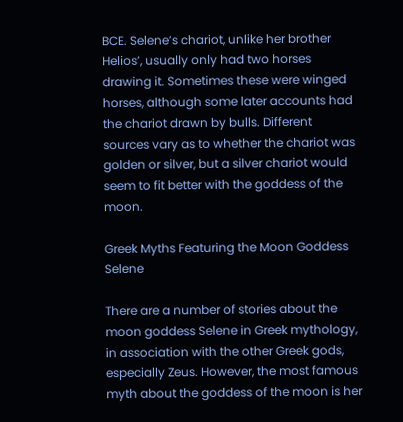BCE. Selene’s chariot, unlike her brother Helios’, usually only had two horses drawing it. Sometimes these were winged horses, although some later accounts had the chariot drawn by bulls. Different sources vary as to whether the chariot was golden or silver, but a silver chariot would seem to fit better with the goddess of the moon.

Greek Myths Featuring the Moon Goddess Selene

There are a number of stories about the moon goddess Selene in Greek mythology, in association with the other Greek gods, especially Zeus. However, the most famous myth about the goddess of the moon is her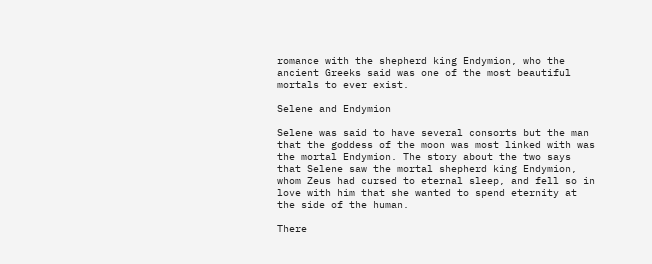romance with the shepherd king Endymion, who the ancient Greeks said was one of the most beautiful mortals to ever exist.

Selene and Endymion

Selene was said to have several consorts but the man that the goddess of the moon was most linked with was the mortal Endymion. The story about the two says that Selene saw the mortal shepherd king Endymion, whom Zeus had cursed to eternal sleep, and fell so in love with him that she wanted to spend eternity at the side of the human.

There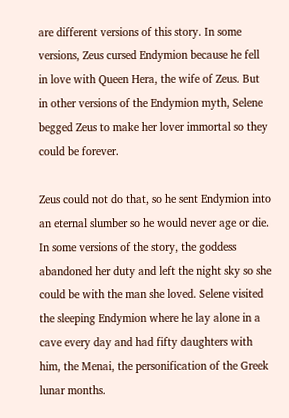are different versions of this story. In some versions, Zeus cursed Endymion because he fell in love with Queen Hera, the wife of Zeus. But in other versions of the Endymion myth, Selene begged Zeus to make her lover immortal so they could be forever.

Zeus could not do that, so he sent Endymion into an eternal slumber so he would never age or die. In some versions of the story, the goddess abandoned her duty and left the night sky so she could be with the man she loved. Selene visited the sleeping Endymion where he lay alone in a cave every day and had fifty daughters with him, the Menai, the personification of the Greek lunar months.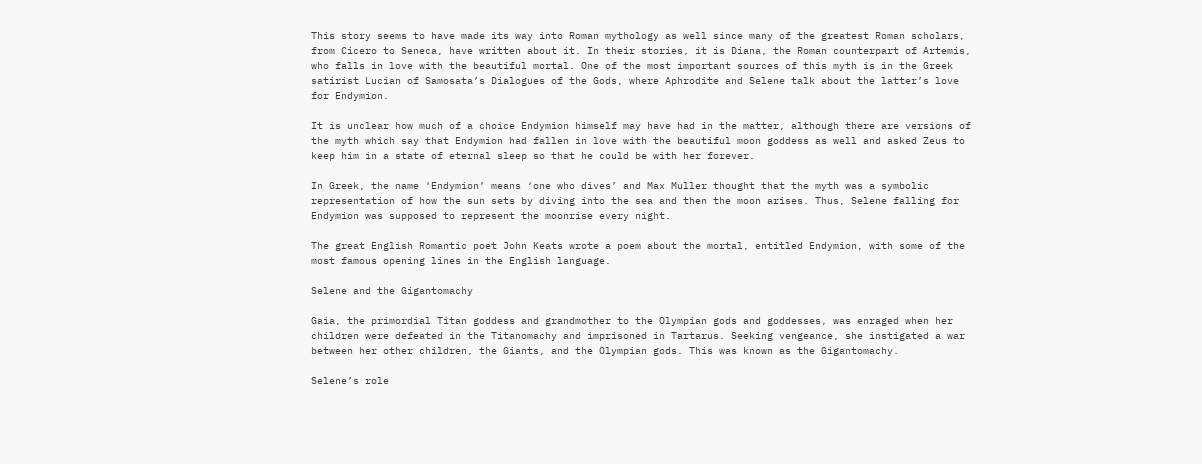This story seems to have made its way into Roman mythology as well since many of the greatest Roman scholars, from Cicero to Seneca, have written about it. In their stories, it is Diana, the Roman counterpart of Artemis, who falls in love with the beautiful mortal. One of the most important sources of this myth is in the Greek satirist Lucian of Samosata’s Dialogues of the Gods, where Aphrodite and Selene talk about the latter’s love for Endymion.

It is unclear how much of a choice Endymion himself may have had in the matter, although there are versions of the myth which say that Endymion had fallen in love with the beautiful moon goddess as well and asked Zeus to keep him in a state of eternal sleep so that he could be with her forever.

In Greek, the name ‘Endymion’ means ‘one who dives’ and Max Muller thought that the myth was a symbolic representation of how the sun sets by diving into the sea and then the moon arises. Thus, Selene falling for Endymion was supposed to represent the moonrise every night.

The great English Romantic poet John Keats wrote a poem about the mortal, entitled Endymion, with some of the most famous opening lines in the English language.

Selene and the Gigantomachy

Gaia, the primordial Titan goddess and grandmother to the Olympian gods and goddesses, was enraged when her children were defeated in the Titanomachy and imprisoned in Tartarus. Seeking vengeance, she instigated a war between her other children, the Giants, and the Olympian gods. This was known as the Gigantomachy.

Selene’s role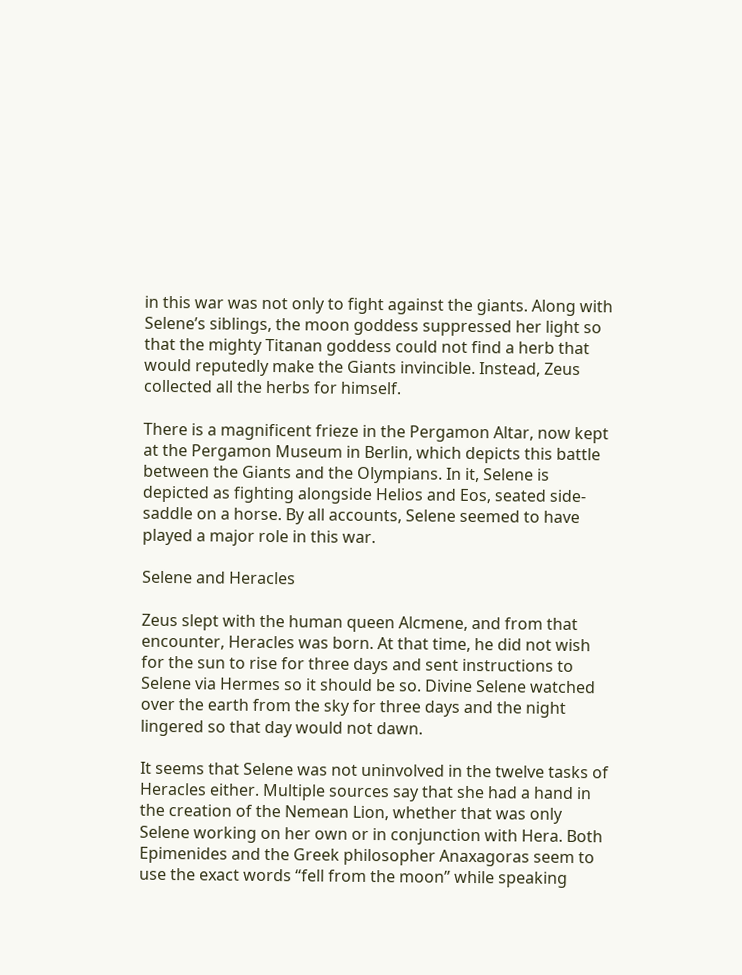in this war was not only to fight against the giants. Along with Selene’s siblings, the moon goddess suppressed her light so that the mighty Titanan goddess could not find a herb that would reputedly make the Giants invincible. Instead, Zeus collected all the herbs for himself.

There is a magnificent frieze in the Pergamon Altar, now kept at the Pergamon Museum in Berlin, which depicts this battle between the Giants and the Olympians. In it, Selene is depicted as fighting alongside Helios and Eos, seated side-saddle on a horse. By all accounts, Selene seemed to have played a major role in this war.

Selene and Heracles

Zeus slept with the human queen Alcmene, and from that encounter, Heracles was born. At that time, he did not wish for the sun to rise for three days and sent instructions to Selene via Hermes so it should be so. Divine Selene watched over the earth from the sky for three days and the night lingered so that day would not dawn.

It seems that Selene was not uninvolved in the twelve tasks of Heracles either. Multiple sources say that she had a hand in the creation of the Nemean Lion, whether that was only Selene working on her own or in conjunction with Hera. Both Epimenides and the Greek philosopher Anaxagoras seem to use the exact words “fell from the moon” while speaking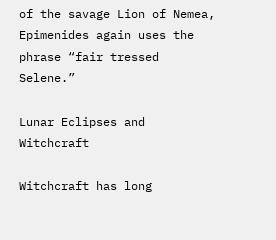of the savage Lion of Nemea, Epimenides again uses the phrase “fair tressed Selene.”

Lunar Eclipses and Witchcraft

Witchcraft has long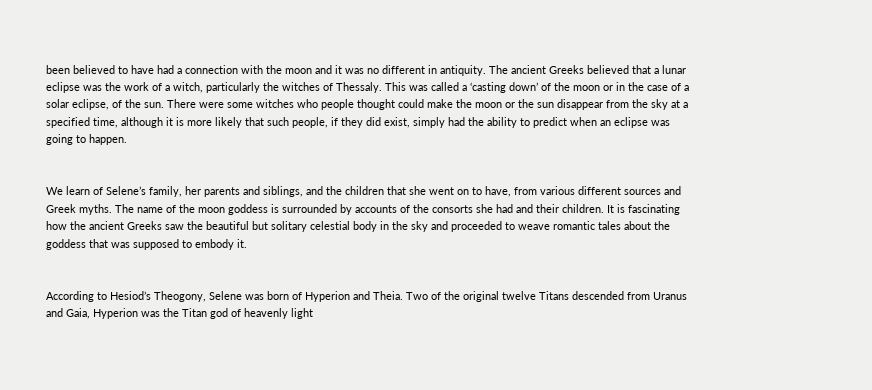been believed to have had a connection with the moon and it was no different in antiquity. The ancient Greeks believed that a lunar eclipse was the work of a witch, particularly the witches of Thessaly. This was called a ‘casting down’ of the moon or in the case of a solar eclipse, of the sun. There were some witches who people thought could make the moon or the sun disappear from the sky at a specified time, although it is more likely that such people, if they did exist, simply had the ability to predict when an eclipse was going to happen.


We learn of Selene’s family, her parents and siblings, and the children that she went on to have, from various different sources and Greek myths. The name of the moon goddess is surrounded by accounts of the consorts she had and their children. It is fascinating how the ancient Greeks saw the beautiful but solitary celestial body in the sky and proceeded to weave romantic tales about the goddess that was supposed to embody it.


According to Hesiod’s Theogony, Selene was born of Hyperion and Theia. Two of the original twelve Titans descended from Uranus and Gaia, Hyperion was the Titan god of heavenly light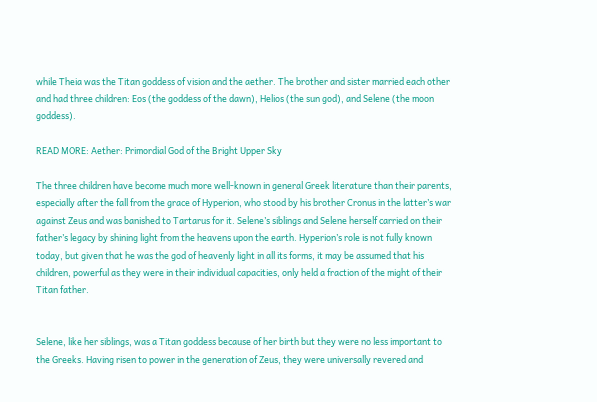while Theia was the Titan goddess of vision and the aether. The brother and sister married each other and had three children: Eos (the goddess of the dawn), Helios (the sun god), and Selene (the moon goddess).

READ MORE: Aether: Primordial God of the Bright Upper Sky

The three children have become much more well-known in general Greek literature than their parents, especially after the fall from the grace of Hyperion, who stood by his brother Cronus in the latter’s war against Zeus and was banished to Tartarus for it. Selene’s siblings and Selene herself carried on their father’s legacy by shining light from the heavens upon the earth. Hyperion’s role is not fully known today, but given that he was the god of heavenly light in all its forms, it may be assumed that his children, powerful as they were in their individual capacities, only held a fraction of the might of their Titan father.


Selene, like her siblings, was a Titan goddess because of her birth but they were no less important to the Greeks. Having risen to power in the generation of Zeus, they were universally revered and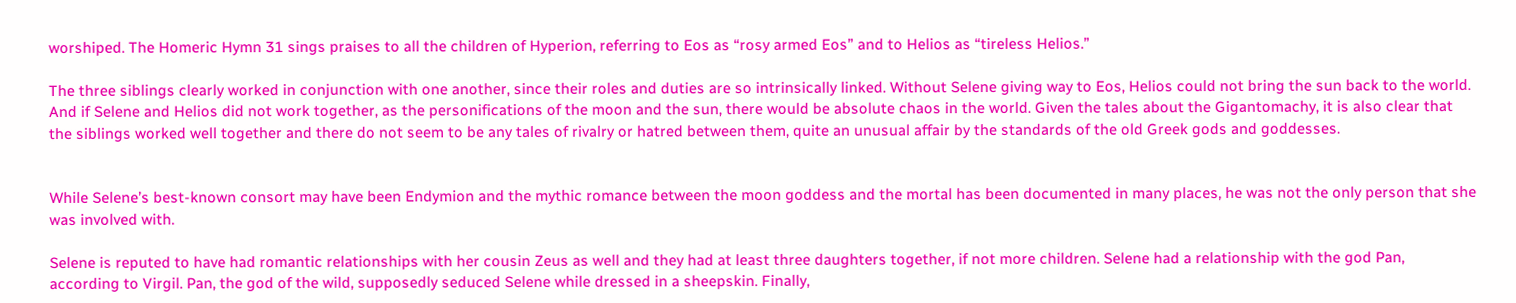worshiped. The Homeric Hymn 31 sings praises to all the children of Hyperion, referring to Eos as “rosy armed Eos” and to Helios as “tireless Helios.”

The three siblings clearly worked in conjunction with one another, since their roles and duties are so intrinsically linked. Without Selene giving way to Eos, Helios could not bring the sun back to the world. And if Selene and Helios did not work together, as the personifications of the moon and the sun, there would be absolute chaos in the world. Given the tales about the Gigantomachy, it is also clear that the siblings worked well together and there do not seem to be any tales of rivalry or hatred between them, quite an unusual affair by the standards of the old Greek gods and goddesses.


While Selene’s best-known consort may have been Endymion and the mythic romance between the moon goddess and the mortal has been documented in many places, he was not the only person that she was involved with.

Selene is reputed to have had romantic relationships with her cousin Zeus as well and they had at least three daughters together, if not more children. Selene had a relationship with the god Pan, according to Virgil. Pan, the god of the wild, supposedly seduced Selene while dressed in a sheepskin. Finally,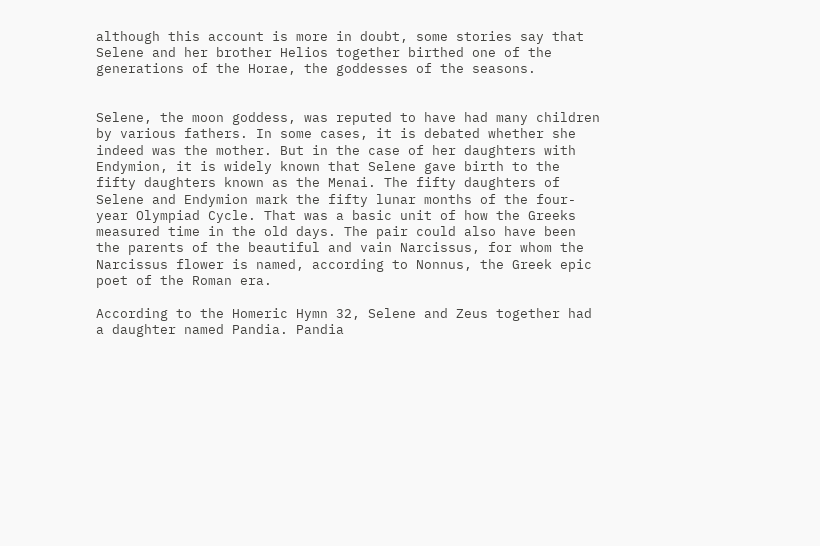although this account is more in doubt, some stories say that Selene and her brother Helios together birthed one of the generations of the Horae, the goddesses of the seasons.


Selene, the moon goddess, was reputed to have had many children by various fathers. In some cases, it is debated whether she indeed was the mother. But in the case of her daughters with Endymion, it is widely known that Selene gave birth to the fifty daughters known as the Menai. The fifty daughters of Selene and Endymion mark the fifty lunar months of the four-year Olympiad Cycle. That was a basic unit of how the Greeks measured time in the old days. The pair could also have been the parents of the beautiful and vain Narcissus, for whom the Narcissus flower is named, according to Nonnus, the Greek epic poet of the Roman era.

According to the Homeric Hymn 32, Selene and Zeus together had a daughter named Pandia. Pandia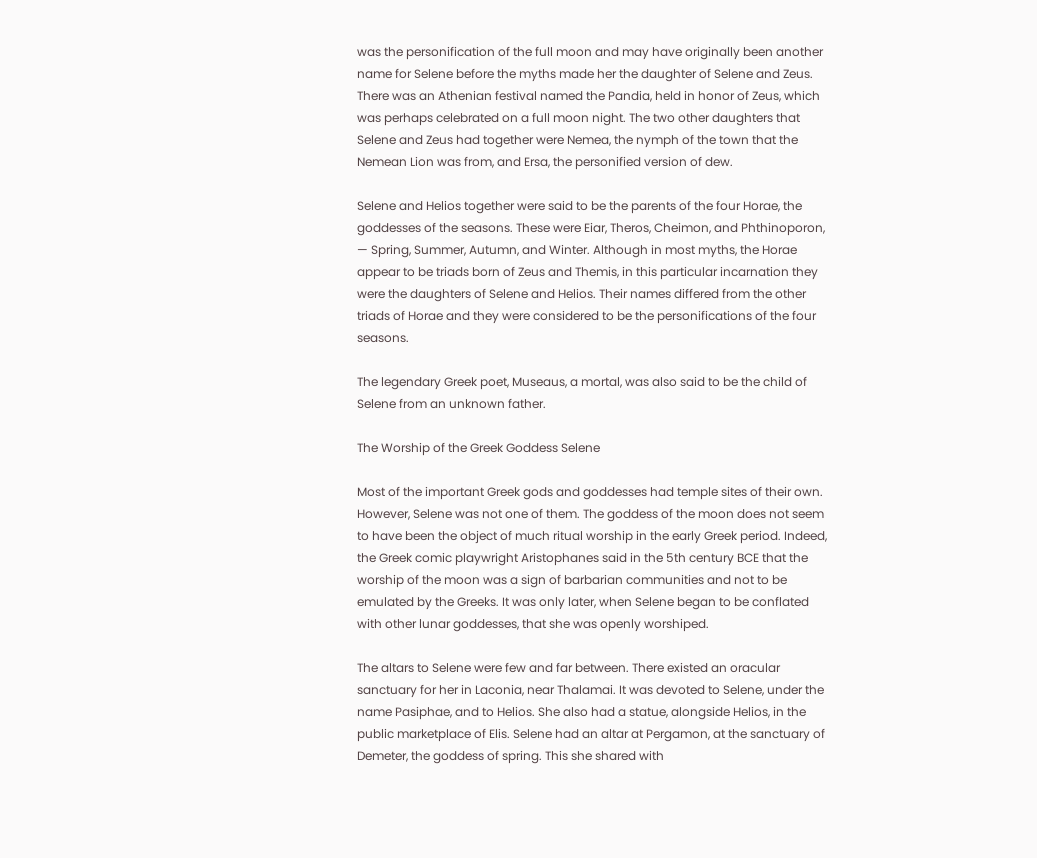was the personification of the full moon and may have originally been another name for Selene before the myths made her the daughter of Selene and Zeus. There was an Athenian festival named the Pandia, held in honor of Zeus, which was perhaps celebrated on a full moon night. The two other daughters that Selene and Zeus had together were Nemea, the nymph of the town that the Nemean Lion was from, and Ersa, the personified version of dew.

Selene and Helios together were said to be the parents of the four Horae, the goddesses of the seasons. These were Eiar, Theros, Cheimon, and Phthinoporon, — Spring, Summer, Autumn, and Winter. Although in most myths, the Horae appear to be triads born of Zeus and Themis, in this particular incarnation they were the daughters of Selene and Helios. Their names differed from the other triads of Horae and they were considered to be the personifications of the four seasons.

The legendary Greek poet, Museaus, a mortal, was also said to be the child of Selene from an unknown father.

The Worship of the Greek Goddess Selene

Most of the important Greek gods and goddesses had temple sites of their own. However, Selene was not one of them. The goddess of the moon does not seem to have been the object of much ritual worship in the early Greek period. Indeed, the Greek comic playwright Aristophanes said in the 5th century BCE that the worship of the moon was a sign of barbarian communities and not to be emulated by the Greeks. It was only later, when Selene began to be conflated with other lunar goddesses, that she was openly worshiped.

The altars to Selene were few and far between. There existed an oracular sanctuary for her in Laconia, near Thalamai. It was devoted to Selene, under the name Pasiphae, and to Helios. She also had a statue, alongside Helios, in the public marketplace of Elis. Selene had an altar at Pergamon, at the sanctuary of Demeter, the goddess of spring. This she shared with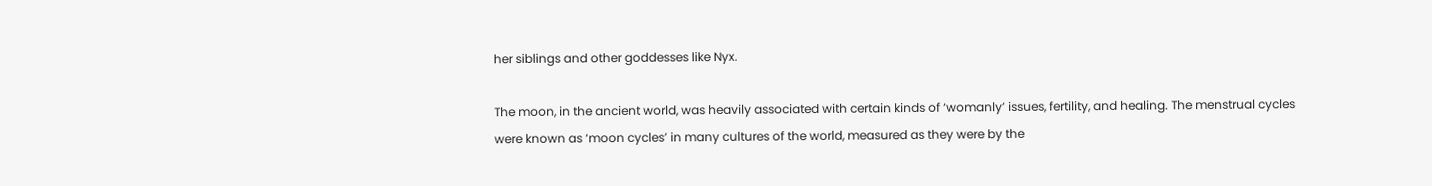her siblings and other goddesses like Nyx.

The moon, in the ancient world, was heavily associated with certain kinds of ‘womanly’ issues, fertility, and healing. The menstrual cycles were known as ‘moon cycles’ in many cultures of the world, measured as they were by the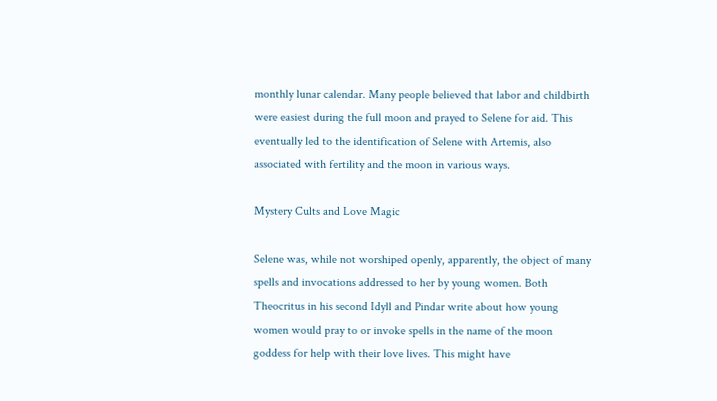monthly lunar calendar. Many people believed that labor and childbirth were easiest during the full moon and prayed to Selene for aid. This eventually led to the identification of Selene with Artemis, also associated with fertility and the moon in various ways.

Mystery Cults and Love Magic

Selene was, while not worshiped openly, apparently, the object of many spells and invocations addressed to her by young women. Both Theocritus in his second Idyll and Pindar write about how young women would pray to or invoke spells in the name of the moon goddess for help with their love lives. This might have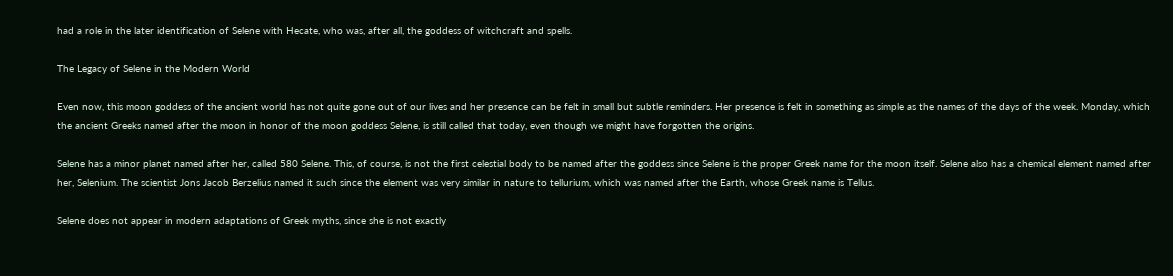had a role in the later identification of Selene with Hecate, who was, after all, the goddess of witchcraft and spells.

The Legacy of Selene in the Modern World

Even now, this moon goddess of the ancient world has not quite gone out of our lives and her presence can be felt in small but subtle reminders. Her presence is felt in something as simple as the names of the days of the week. Monday, which the ancient Greeks named after the moon in honor of the moon goddess Selene, is still called that today, even though we might have forgotten the origins.

Selene has a minor planet named after her, called 580 Selene. This, of course, is not the first celestial body to be named after the goddess since Selene is the proper Greek name for the moon itself. Selene also has a chemical element named after her, Selenium. The scientist Jons Jacob Berzelius named it such since the element was very similar in nature to tellurium, which was named after the Earth, whose Greek name is Tellus.

Selene does not appear in modern adaptations of Greek myths, since she is not exactly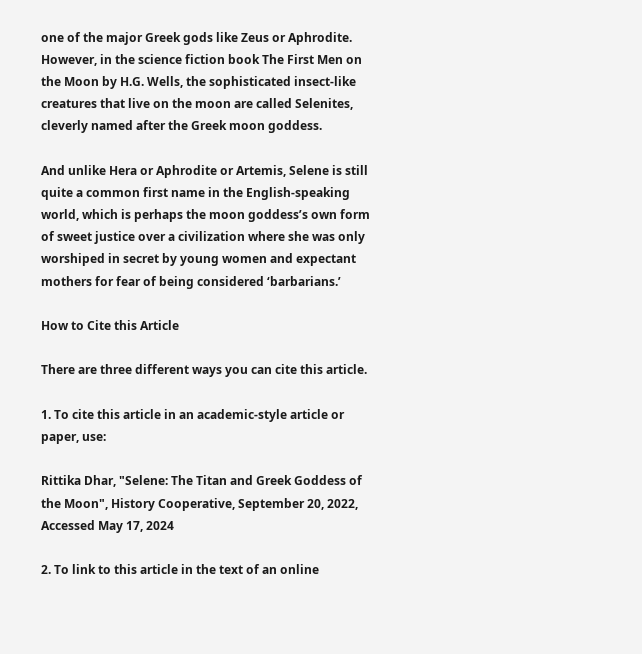one of the major Greek gods like Zeus or Aphrodite. However, in the science fiction book The First Men on the Moon by H.G. Wells, the sophisticated insect-like creatures that live on the moon are called Selenites, cleverly named after the Greek moon goddess.

And unlike Hera or Aphrodite or Artemis, Selene is still quite a common first name in the English-speaking world, which is perhaps the moon goddess’s own form of sweet justice over a civilization where she was only worshiped in secret by young women and expectant mothers for fear of being considered ‘barbarians.’

How to Cite this Article

There are three different ways you can cite this article.

1. To cite this article in an academic-style article or paper, use:

Rittika Dhar, "Selene: The Titan and Greek Goddess of the Moon", History Cooperative, September 20, 2022, Accessed May 17, 2024

2. To link to this article in the text of an online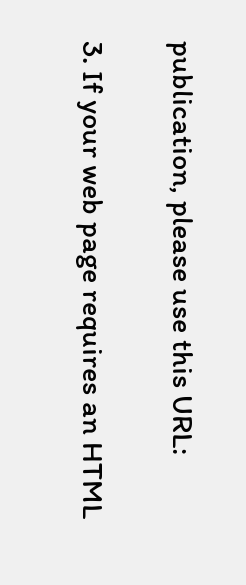publication, please use this URL:

3. If your web page requires an HTML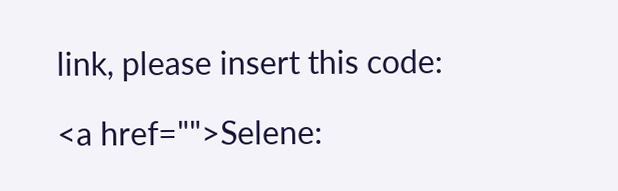link, please insert this code:

<a href="">Selene: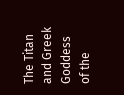The Titan and Greek Goddess of the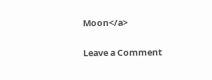Moon</a>

Leave a Comment